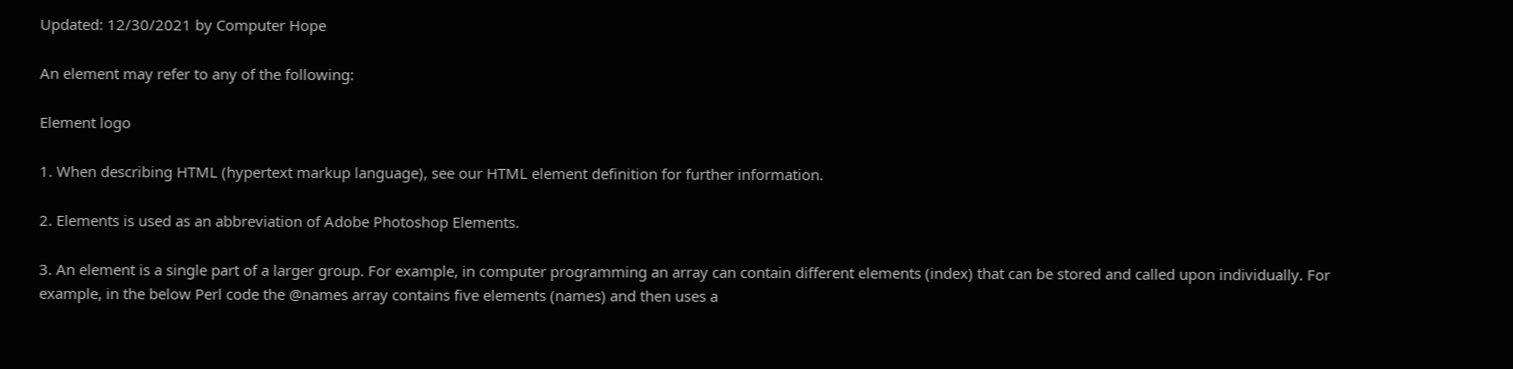Updated: 12/30/2021 by Computer Hope

An element may refer to any of the following:

Element logo

1. When describing HTML (hypertext markup language), see our HTML element definition for further information.

2. Elements is used as an abbreviation of Adobe Photoshop Elements.

3. An element is a single part of a larger group. For example, in computer programming an array can contain different elements (index) that can be stored and called upon individually. For example, in the below Perl code the @names array contains five elements (names) and then uses a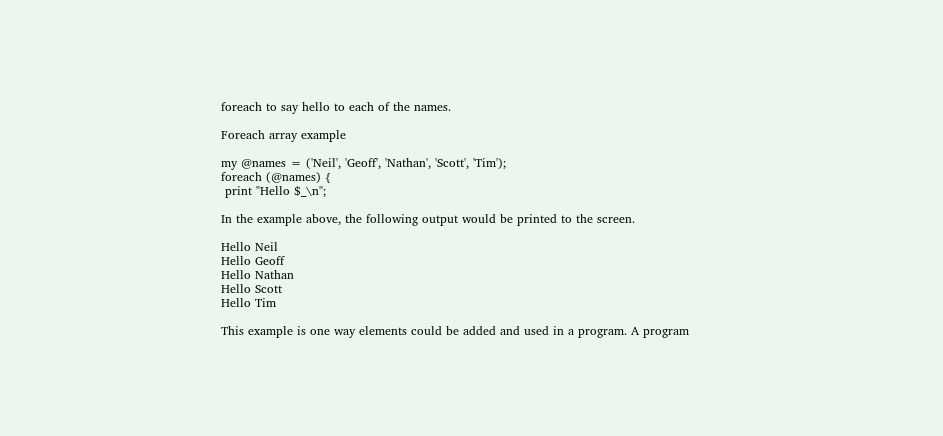foreach to say hello to each of the names.

Foreach array example

my @names = ('Neil', 'Geoff', 'Nathan', 'Scott', 'Tim');
foreach (@names) {
 print "Hello $_\n";

In the example above, the following output would be printed to the screen.

Hello Neil
Hello Geoff
Hello Nathan
Hello Scott
Hello Tim

This example is one way elements could be added and used in a program. A program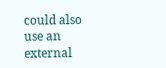could also use an external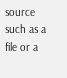source such as a file or a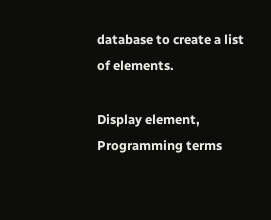database to create a list of elements.

Display element, Programming terms